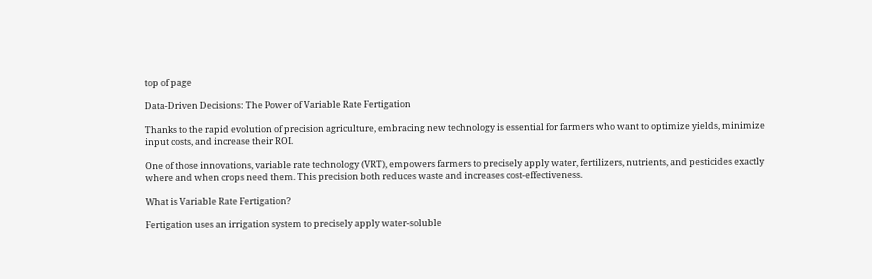top of page

Data-Driven Decisions: The Power of Variable Rate Fertigation

Thanks to the rapid evolution of precision agriculture, embracing new technology is essential for farmers who want to optimize yields, minimize input costs, and increase their ROI.

One of those innovations, variable rate technology (VRT), empowers farmers to precisely apply water, fertilizers, nutrients, and pesticides exactly where and when crops need them. This precision both reduces waste and increases cost-effectiveness.

What is Variable Rate Fertigation?

Fertigation uses an irrigation system to precisely apply water-soluble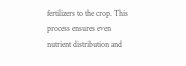fertilizers to the crop. This process ensures even nutrient distribution and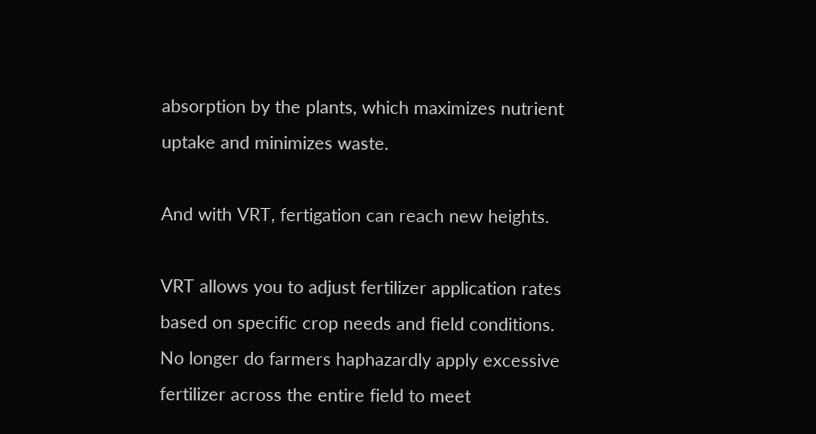absorption by the plants, which maximizes nutrient uptake and minimizes waste.

And with VRT, fertigation can reach new heights.

VRT allows you to adjust fertilizer application rates based on specific crop needs and field conditions. No longer do farmers haphazardly apply excessive fertilizer across the entire field to meet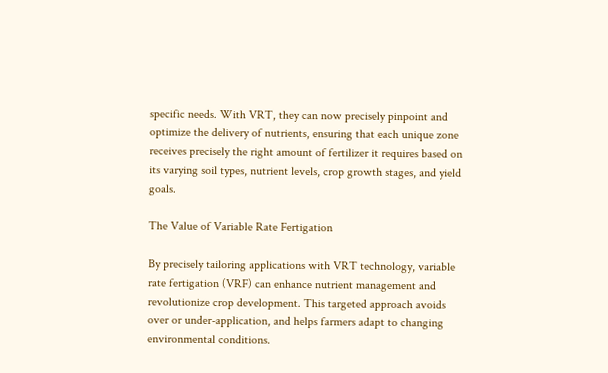specific needs. With VRT, they can now precisely pinpoint and optimize the delivery of nutrients, ensuring that each unique zone receives precisely the right amount of fertilizer it requires based on its varying soil types, nutrient levels, crop growth stages, and yield goals.

The Value of Variable Rate Fertigation

By precisely tailoring applications with VRT technology, variable rate fertigation (VRF) can enhance nutrient management and revolutionize crop development. This targeted approach avoids over or under-application, and helps farmers adapt to changing environmental conditions.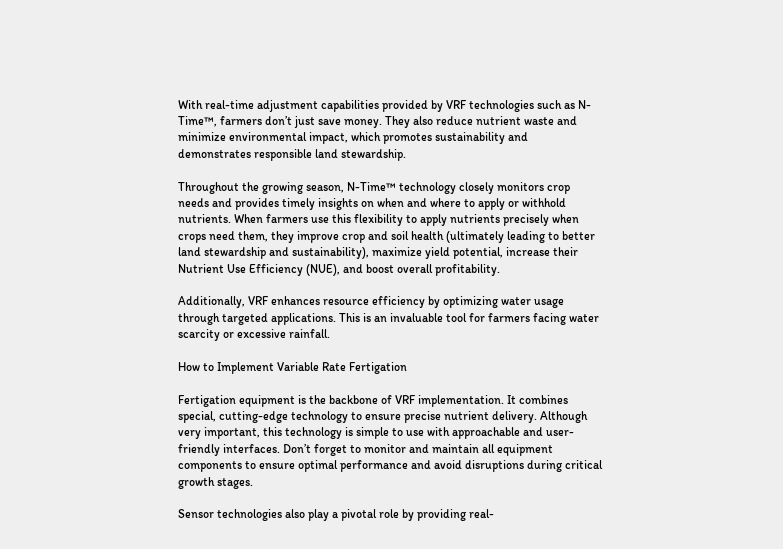With real-time adjustment capabilities provided by VRF technologies such as N-Time™, farmers don’t just save money. They also reduce nutrient waste and minimize environmental impact, which promotes sustainability and demonstrates responsible land stewardship.

Throughout the growing season, N-Time™ technology closely monitors crop needs and provides timely insights on when and where to apply or withhold nutrients. When farmers use this flexibility to apply nutrients precisely when crops need them, they improve crop and soil health (ultimately leading to better land stewardship and sustainability), maximize yield potential, increase their Nutrient Use Efficiency (NUE), and boost overall profitability.

Additionally, VRF enhances resource efficiency by optimizing water usage through targeted applications. This is an invaluable tool for farmers facing water scarcity or excessive rainfall.

How to Implement Variable Rate Fertigation

Fertigation equipment is the backbone of VRF implementation. It combines special, cutting-edge technology to ensure precise nutrient delivery. Although very important, this technology is simple to use with approachable and user-friendly interfaces. Don’t forget to monitor and maintain all equipment components to ensure optimal performance and avoid disruptions during critical growth stages.

Sensor technologies also play a pivotal role by providing real-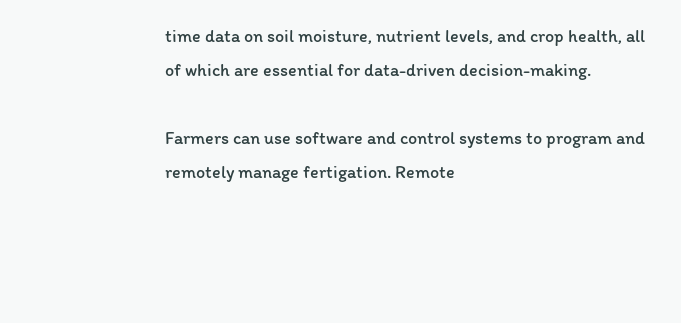time data on soil moisture, nutrient levels, and crop health, all of which are essential for data-driven decision-making.

Farmers can use software and control systems to program and remotely manage fertigation. Remote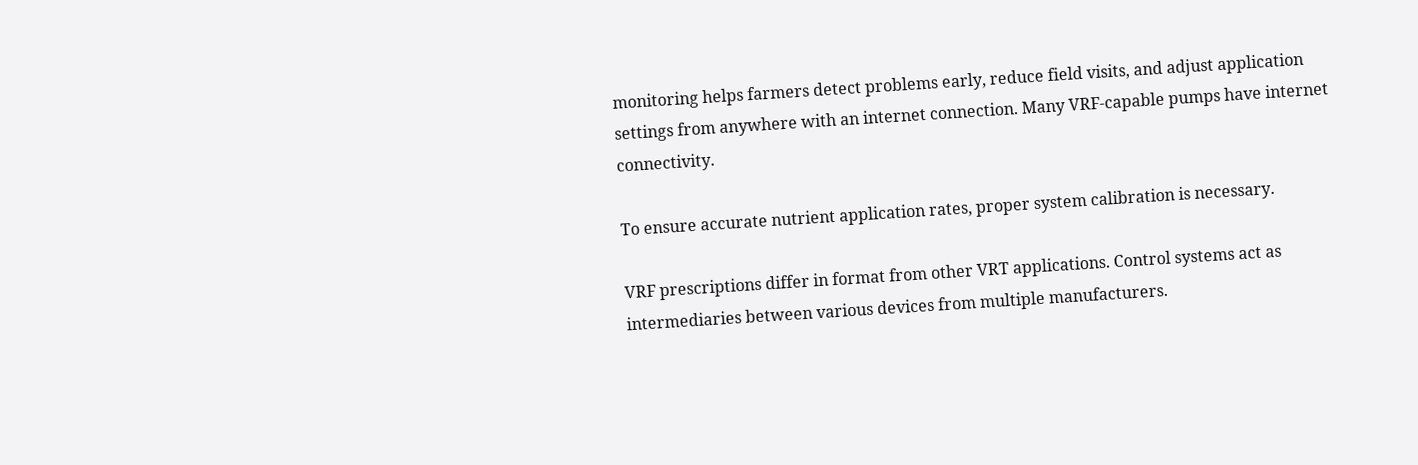monitoring helps farmers detect problems early, reduce field visits, and adjust application settings from anywhere with an internet connection. Many VRF-capable pumps have internet connectivity.

To ensure accurate nutrient application rates, proper system calibration is necessary.

VRF prescriptions differ in format from other VRT applications. Control systems act as intermediaries between various devices from multiple manufacturers.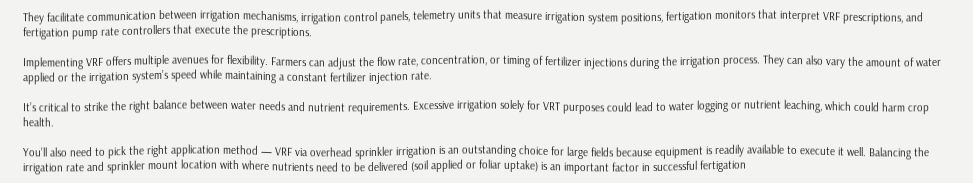They facilitate communication between irrigation mechanisms, irrigation control panels, telemetry units that measure irrigation system positions, fertigation monitors that interpret VRF prescriptions, and fertigation pump rate controllers that execute the prescriptions.

Implementing VRF offers multiple avenues for flexibility. Farmers can adjust the flow rate, concentration, or timing of fertilizer injections during the irrigation process. They can also vary the amount of water applied or the irrigation system’s speed while maintaining a constant fertilizer injection rate.

It’s critical to strike the right balance between water needs and nutrient requirements. Excessive irrigation solely for VRT purposes could lead to water logging or nutrient leaching, which could harm crop health.

You’ll also need to pick the right application method — VRF via overhead sprinkler irrigation is an outstanding choice for large fields because equipment is readily available to execute it well. Balancing the irrigation rate and sprinkler mount location with where nutrients need to be delivered (soil applied or foliar uptake) is an important factor in successful fertigation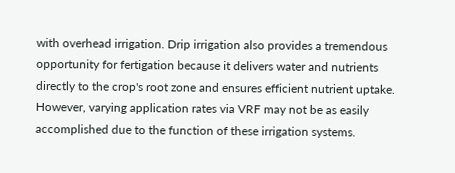with overhead irrigation. Drip irrigation also provides a tremendous opportunity for fertigation because it delivers water and nutrients directly to the crop's root zone and ensures efficient nutrient uptake. However, varying application rates via VRF may not be as easily accomplished due to the function of these irrigation systems.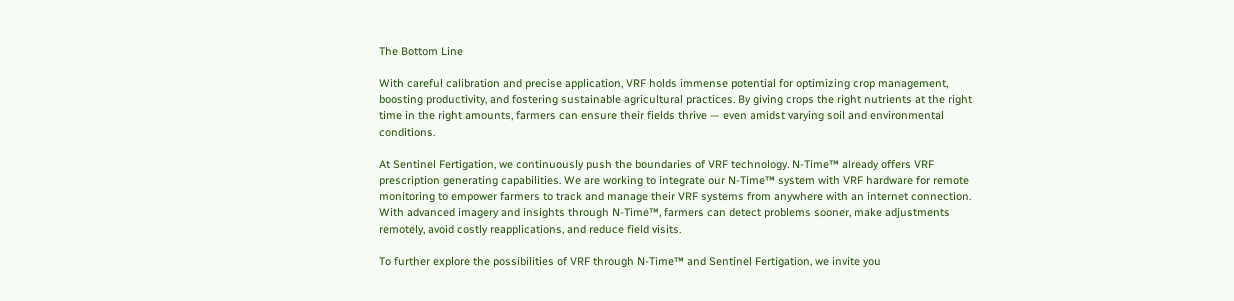The Bottom Line

With careful calibration and precise application, VRF holds immense potential for optimizing crop management, boosting productivity, and fostering sustainable agricultural practices. By giving crops the right nutrients at the right time in the right amounts, farmers can ensure their fields thrive — even amidst varying soil and environmental conditions.

At Sentinel Fertigation, we continuously push the boundaries of VRF technology. N-Time™ already offers VRF prescription generating capabilities. We are working to integrate our N-Time™ system with VRF hardware for remote monitoring to empower farmers to track and manage their VRF systems from anywhere with an internet connection. With advanced imagery and insights through N-Time™, farmers can detect problems sooner, make adjustments remotely, avoid costly reapplications, and reduce field visits.

To further explore the possibilities of VRF through N-Time™ and Sentinel Fertigation, we invite you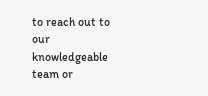to reach out to our knowledgeable team or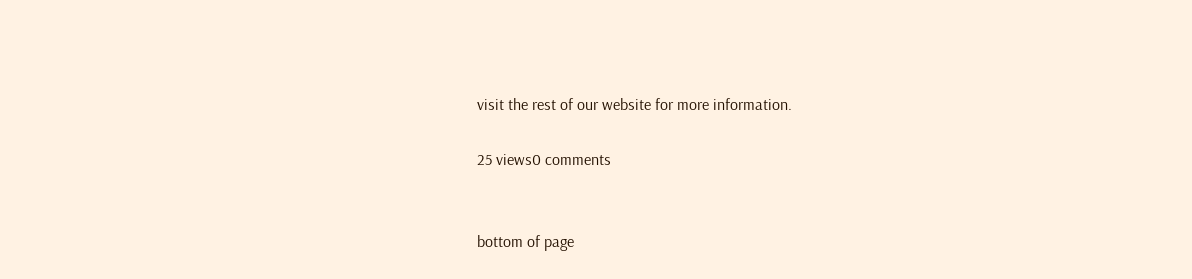visit the rest of our website for more information.

25 views0 comments


bottom of page